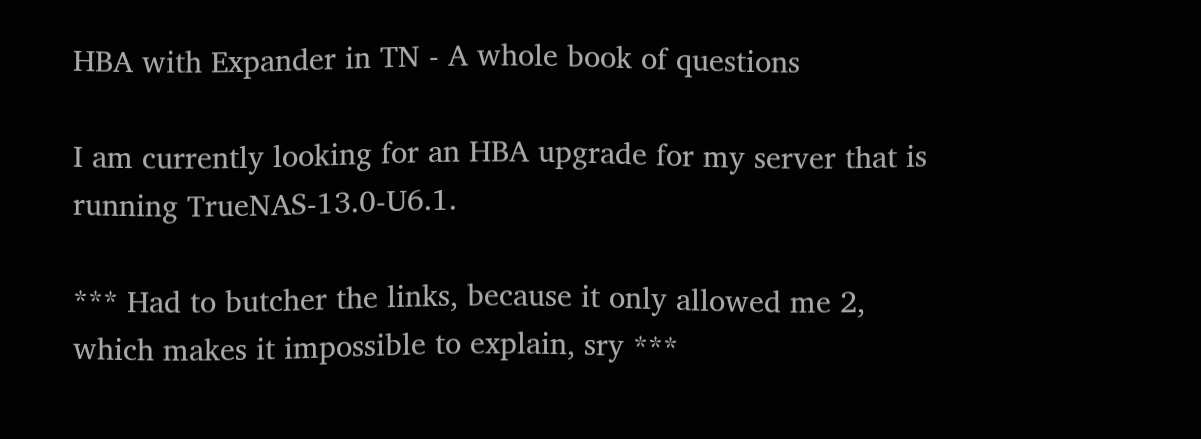HBA with Expander in TN - A whole book of questions

I am currently looking for an HBA upgrade for my server that is running TrueNAS-13.0-U6.1.

*** Had to butcher the links, because it only allowed me 2, which makes it impossible to explain, sry ***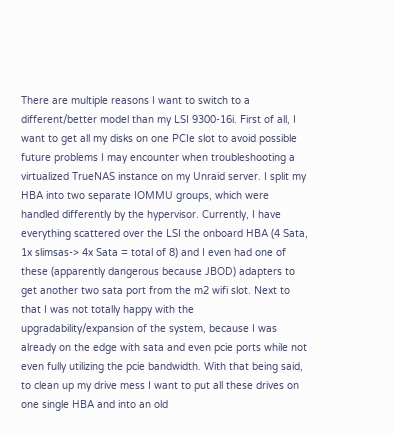There are multiple reasons I want to switch to a different/better model than my LSI 9300-16i. First of all, I want to get all my disks on one PCIe slot to avoid possible future problems I may encounter when troubleshooting a virtualized TrueNAS instance on my Unraid server. I split my HBA into two separate IOMMU groups, which were handled differently by the hypervisor. Currently, I have everything scattered over the LSI the onboard HBA (4 Sata, 1x slimsas-> 4x Sata = total of 8) and I even had one of these (apparently dangerous because JBOD) adapters to get another two sata port from the m2 wifi slot. Next to that I was not totally happy with the upgradability/expansion of the system, because I was already on the edge with sata and even pcie ports while not even fully utilizing the pcie bandwidth. With that being said, to clean up my drive mess I want to put all these drives on one single HBA and into an old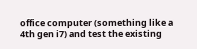office computer (something like a 4th gen i7) and test the existing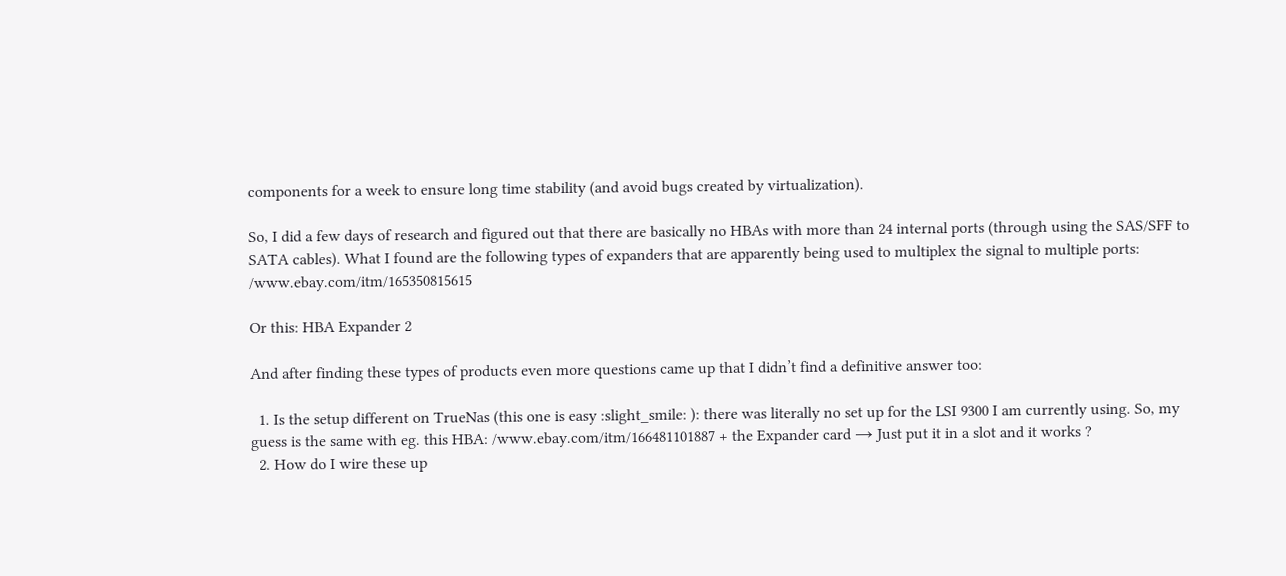components for a week to ensure long time stability (and avoid bugs created by virtualization).

So, I did a few days of research and figured out that there are basically no HBAs with more than 24 internal ports (through using the SAS/SFF to SATA cables). What I found are the following types of expanders that are apparently being used to multiplex the signal to multiple ports: /www.ebay.com/itm/165350815615

Or this: HBA Expander 2

And after finding these types of products even more questions came up that I didn’t find a definitive answer too:

  1. Is the setup different on TrueNas (this one is easy :slight_smile: ): there was literally no set up for the LSI 9300 I am currently using. So, my guess is the same with eg. this HBA: /www.ebay.com/itm/166481101887 + the Expander card → Just put it in a slot and it works ?
  2. How do I wire these up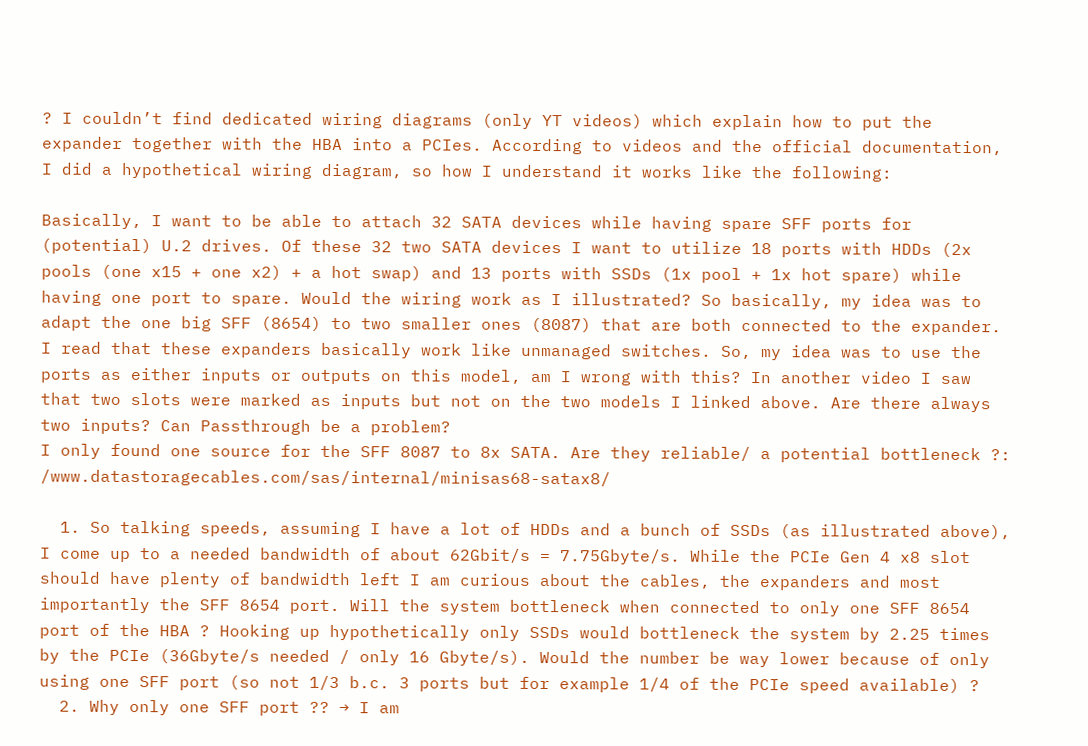? I couldn’t find dedicated wiring diagrams (only YT videos) which explain how to put the expander together with the HBA into a PCIes. According to videos and the official documentation, I did a hypothetical wiring diagram, so how I understand it works like the following:

Basically, I want to be able to attach 32 SATA devices while having spare SFF ports for (potential) U.2 drives. Of these 32 two SATA devices I want to utilize 18 ports with HDDs (2x pools (one x15 + one x2) + a hot swap) and 13 ports with SSDs (1x pool + 1x hot spare) while having one port to spare. Would the wiring work as I illustrated? So basically, my idea was to adapt the one big SFF (8654) to two smaller ones (8087) that are both connected to the expander. I read that these expanders basically work like unmanaged switches. So, my idea was to use the ports as either inputs or outputs on this model, am I wrong with this? In another video I saw that two slots were marked as inputs but not on the two models I linked above. Are there always two inputs? Can Passthrough be a problem?
I only found one source for the SFF 8087 to 8x SATA. Are they reliable/ a potential bottleneck ?: /www.datastoragecables.com/sas/internal/minisas68-satax8/

  1. So talking speeds, assuming I have a lot of HDDs and a bunch of SSDs (as illustrated above), I come up to a needed bandwidth of about 62Gbit/s = 7.75Gbyte/s. While the PCIe Gen 4 x8 slot should have plenty of bandwidth left I am curious about the cables, the expanders and most importantly the SFF 8654 port. Will the system bottleneck when connected to only one SFF 8654 port of the HBA ? Hooking up hypothetically only SSDs would bottleneck the system by 2.25 times by the PCIe (36Gbyte/s needed / only 16 Gbyte/s). Would the number be way lower because of only using one SFF port (so not 1/3 b.c. 3 ports but for example 1/4 of the PCIe speed available) ?
  2. Why only one SFF port ?? → I am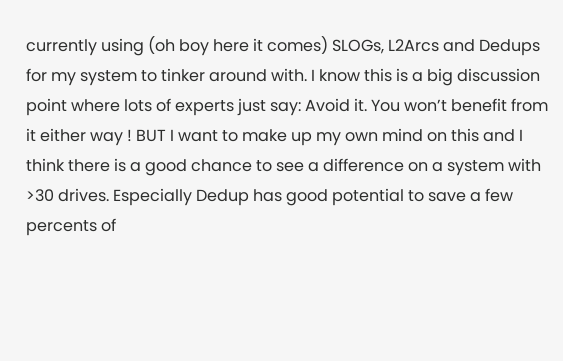currently using (oh boy here it comes) SLOGs, L2Arcs and Dedups for my system to tinker around with. I know this is a big discussion point where lots of experts just say: Avoid it. You won’t benefit from it either way ! BUT I want to make up my own mind on this and I think there is a good chance to see a difference on a system with >30 drives. Especially Dedup has good potential to save a few percents of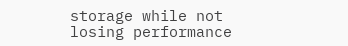storage while not losing performance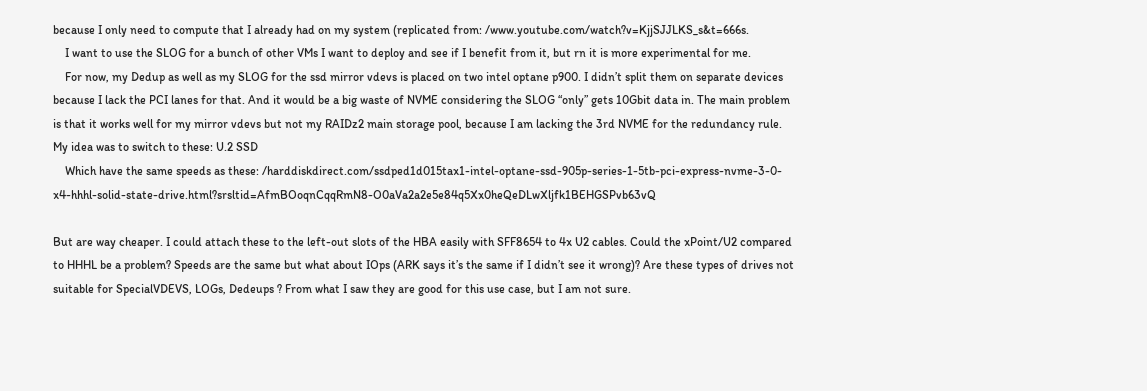because I only need to compute that I already had on my system (replicated from: /www.youtube.com/watch?v=KjjSJJLKS_s&t=666s.
    I want to use the SLOG for a bunch of other VMs I want to deploy and see if I benefit from it, but rn it is more experimental for me.
    For now, my Dedup as well as my SLOG for the ssd mirror vdevs is placed on two intel optane p900. I didn’t split them on separate devices because I lack the PCI lanes for that. And it would be a big waste of NVME considering the SLOG “only” gets 10Gbit data in. The main problem is that it works well for my mirror vdevs but not my RAIDz2 main storage pool, because I am lacking the 3rd NVME for the redundancy rule. My idea was to switch to these: U.2 SSD
    Which have the same speeds as these: /harddiskdirect.com/ssdped1d015tax1-intel-optane-ssd-905p-series-1-5tb-pci-express-nvme-3-0-x4-hhhl-solid-state-drive.html?srsltid=AfmBOoqnCqqRmN8-O0aVa2a2e5e84q5Xx0heQeDLwXljfk1BEHGSPvb63vQ

But are way cheaper. I could attach these to the left-out slots of the HBA easily with SFF8654 to 4x U2 cables. Could the xPoint/U2 compared to HHHL be a problem? Speeds are the same but what about IOps (ARK says it’s the same if I didn’t see it wrong)? Are these types of drives not suitable for SpecialVDEVS, LOGs, Dedeups ? From what I saw they are good for this use case, but I am not sure.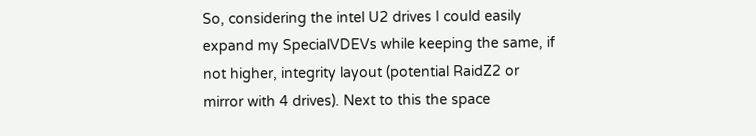So, considering the intel U2 drives I could easily expand my SpecialVDEVs while keeping the same, if not higher, integrity layout (potential RaidZ2 or mirror with 4 drives). Next to this the space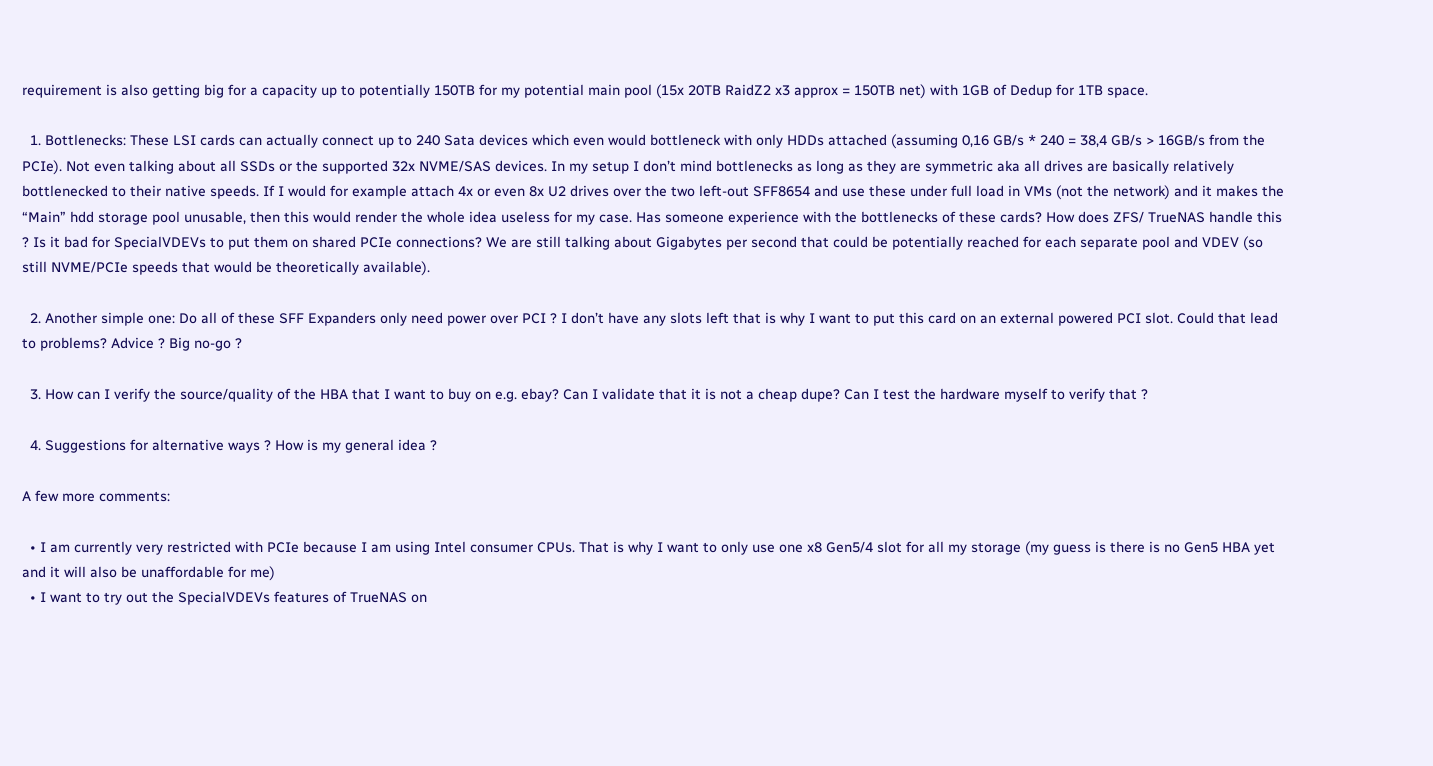requirement is also getting big for a capacity up to potentially 150TB for my potential main pool (15x 20TB RaidZ2 x3 approx = 150TB net) with 1GB of Dedup for 1TB space.

  1. Bottlenecks: These LSI cards can actually connect up to 240 Sata devices which even would bottleneck with only HDDs attached (assuming 0,16 GB/s * 240 = 38,4 GB/s > 16GB/s from the PCIe). Not even talking about all SSDs or the supported 32x NVME/SAS devices. In my setup I don’t mind bottlenecks as long as they are symmetric aka all drives are basically relatively bottlenecked to their native speeds. If I would for example attach 4x or even 8x U2 drives over the two left-out SFF8654 and use these under full load in VMs (not the network) and it makes the “Main” hdd storage pool unusable, then this would render the whole idea useless for my case. Has someone experience with the bottlenecks of these cards? How does ZFS/ TrueNAS handle this ? Is it bad for SpecialVDEVs to put them on shared PCIe connections? We are still talking about Gigabytes per second that could be potentially reached for each separate pool and VDEV (so still NVME/PCIe speeds that would be theoretically available).

  2. Another simple one: Do all of these SFF Expanders only need power over PCI ? I don’t have any slots left that is why I want to put this card on an external powered PCI slot. Could that lead to problems? Advice ? Big no-go ?

  3. How can I verify the source/quality of the HBA that I want to buy on e.g. ebay? Can I validate that it is not a cheap dupe? Can I test the hardware myself to verify that ?

  4. Suggestions for alternative ways ? How is my general idea ?

A few more comments:

  • I am currently very restricted with PCIe because I am using Intel consumer CPUs. That is why I want to only use one x8 Gen5/4 slot for all my storage (my guess is there is no Gen5 HBA yet and it will also be unaffordable for me)
  • I want to try out the SpecialVDEVs features of TrueNAS on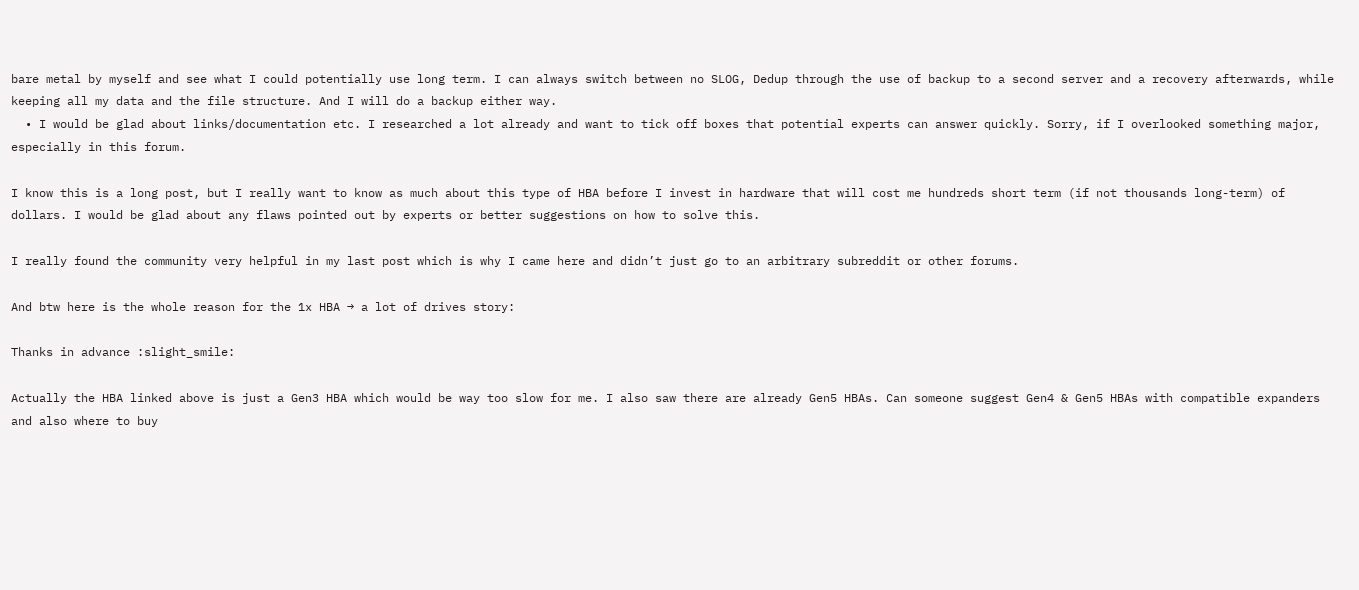bare metal by myself and see what I could potentially use long term. I can always switch between no SLOG, Dedup through the use of backup to a second server and a recovery afterwards, while keeping all my data and the file structure. And I will do a backup either way.
  • I would be glad about links/documentation etc. I researched a lot already and want to tick off boxes that potential experts can answer quickly. Sorry, if I overlooked something major, especially in this forum.

I know this is a long post, but I really want to know as much about this type of HBA before I invest in hardware that will cost me hundreds short term (if not thousands long-term) of dollars. I would be glad about any flaws pointed out by experts or better suggestions on how to solve this.

I really found the community very helpful in my last post which is why I came here and didn’t just go to an arbitrary subreddit or other forums.

And btw here is the whole reason for the 1x HBA → a lot of drives story:

Thanks in advance :slight_smile:

Actually the HBA linked above is just a Gen3 HBA which would be way too slow for me. I also saw there are already Gen5 HBAs. Can someone suggest Gen4 & Gen5 HBAs with compatible expanders and also where to buy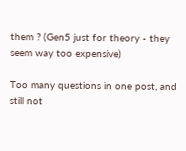them ? (Gen5 just for theory - they seem way too expensive)

Too many questions in one post, and still not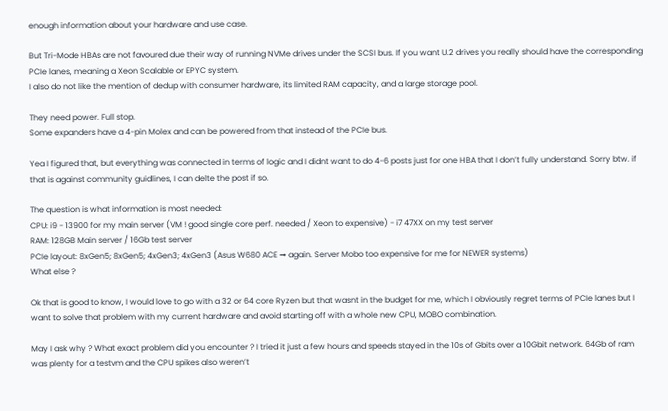enough information about your hardware and use case.

But Tri-Mode HBAs are not favoured due their way of running NVMe drives under the SCSI bus. If you want U.2 drives you really should have the corresponding PCIe lanes, meaning a Xeon Scalable or EPYC system.
I also do not like the mention of dedup with consumer hardware, its limited RAM capacity, and a large storage pool.

They need power. Full stop.
Some expanders have a 4-pin Molex and can be powered from that instead of the PCIe bus.

Yea I figured that, but everything was connected in terms of logic and I didnt want to do 4-6 posts just for one HBA that I don’t fully understand. Sorry btw. if that is against community guidlines, I can delte the post if so.

The question is what information is most needed:
CPU: i9 - 13900 for my main server (VM ! good single core perf. needed / Xeon to expensive) - i7 47XX on my test server
RAM: 128GB Main server / 16Gb test server
PCIe layout: 8xGen5; 8xGen5; 4xGen3; 4xGen3 (Asus W680 ACE → again. Server Mobo too expensive for me for NEWER systems)
What else ?

Ok that is good to know, I would love to go with a 32 or 64 core Ryzen but that wasnt in the budget for me, which I obviously regret terms of PCIe lanes but I want to solve that problem with my current hardware and avoid starting off with a whole new CPU, MOBO combination.

May I ask why ? What exact problem did you encounter ? I tried it just a few hours and speeds stayed in the 10s of Gbits over a 10Gbit network. 64Gb of ram was plenty for a testvm and the CPU spikes also weren’t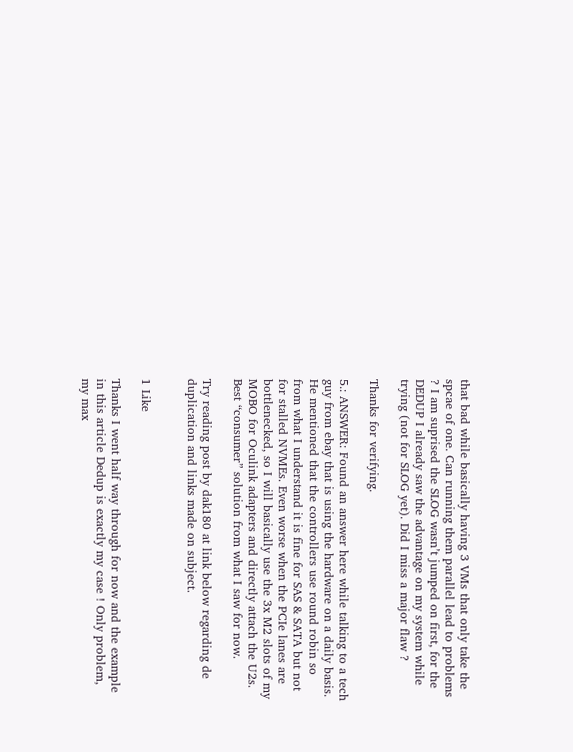that bad while basically having 3 VMs that only take the spcae of one. Can running them parallel lead to problems ? I am suprised the SLOG wasn’t jumped on first, for the DEDUP I already saw the advantage on my system while trying (not for SLOG yet). Did I miss a major flaw ?

Thanks for verifying.

5.: ANSWER: Found an answer here while talking to a tech guy from ebay that is using the hardware on a daily basis. He mentioned that the controllers use round robin so from what I understand it is fine for SAS & SATA but not for stalled NVMEs. Even worse when the PCIe lanes are bottlenecked, so I will basically use the 3x M2 slots of my MOBO for Oculink adapters and directly attach the U2s. Best “consumer” solution from what I saw for now.

Try reading post by dak180 at link below regarding de duplication and links made on subject.


1 Like

Thanks I went half way through for now and the example in this article Dedup is exactly my case ! Only problem, my max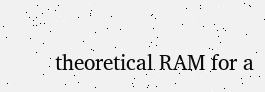theoretical RAM for a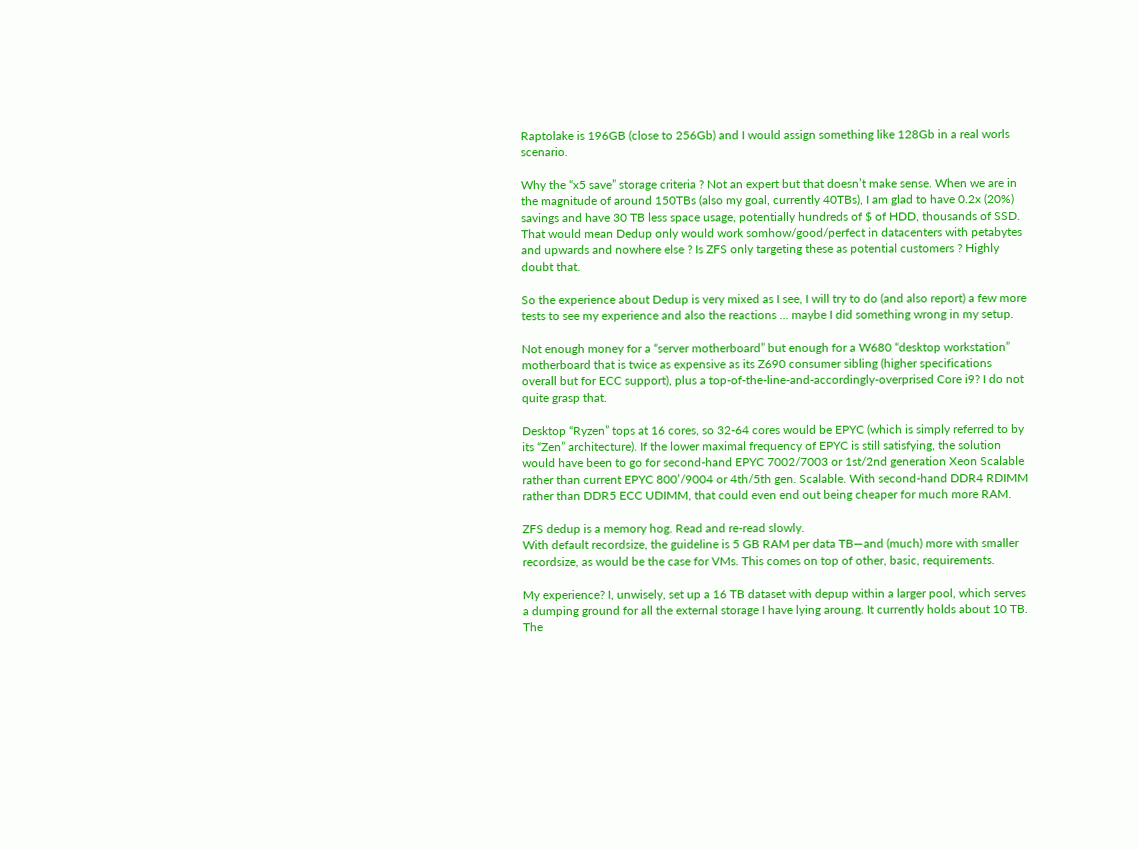Raptolake is 196GB (close to 256Gb) and I would assign something like 128Gb in a real worls scenario.

Why the “x5 save” storage criteria ? Not an expert but that doesn’t make sense. When we are in the magnitude of around 150TBs (also my goal, currently 40TBs), I am glad to have 0.2x (20%) savings and have 30 TB less space usage, potentially hundreds of $ of HDD, thousands of SSD. That would mean Dedup only would work somhow/good/perfect in datacenters with petabytes and upwards and nowhere else ? Is ZFS only targeting these as potential customers ? Highly doubt that.

So the experience about Dedup is very mixed as I see, I will try to do (and also report) a few more tests to see my experience and also the reactions … maybe I did something wrong in my setup.

Not enough money for a “server motherboard” but enough for a W680 “desktop workstation” motherboard that is twice as expensive as its Z690 consumer sibling (higher specifications overall but for ECC support), plus a top-of-the-line-and-accordingly-overprised Core i9? I do not quite grasp that.

Desktop “Ryzen” tops at 16 cores, so 32-64 cores would be EPYC (which is simply referred to by its “Zen” architecture). If the lower maximal frequency of EPYC is still satisfying, the solution would have been to go for second-hand EPYC 7002/7003 or 1st/2nd generation Xeon Scalable rather than current EPYC 800’/9004 or 4th/5th gen. Scalable. With second-hand DDR4 RDIMM rather than DDR5 ECC UDIMM, that could even end out being cheaper for much more RAM.

ZFS dedup is a memory hog. Read and re-read slowly.
With default recordsize, the guideline is 5 GB RAM per data TB—and (much) more with smaller recordsize, as would be the case for VMs. This comes on top of other, basic, requirements.

My experience? I, unwisely, set up a 16 TB dataset with depup within a larger pool, which serves a dumping ground for all the external storage I have lying aroung. It currently holds about 10 TB. The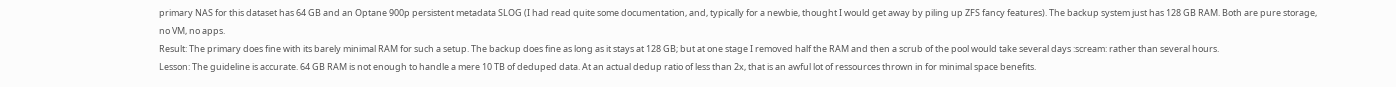primary NAS for this dataset has 64 GB and an Optane 900p persistent metadata SLOG (I had read quite some documentation, and, typically for a newbie, thought I would get away by piling up ZFS fancy features). The backup system just has 128 GB RAM. Both are pure storage, no VM, no apps.
Result: The primary does fine with its barely minimal RAM for such a setup. The backup does fine as long as it stays at 128 GB; but at one stage I removed half the RAM and then a scrub of the pool would take several days :scream: rather than several hours.
Lesson: The guideline is accurate. 64 GB RAM is not enough to handle a mere 10 TB of deduped data. At an actual dedup ratio of less than 2x, that is an awful lot of ressources thrown in for minimal space benefits.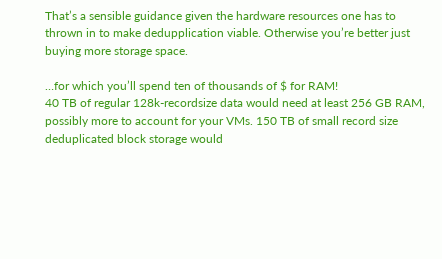That’s a sensible guidance given the hardware resources one has to thrown in to make dedupplication viable. Otherwise you’re better just buying more storage space.

…for which you’ll spend ten of thousands of $ for RAM!
40 TB of regular 128k-recordsize data would need at least 256 GB RAM, possibly more to account for your VMs. 150 TB of small record size deduplicated block storage would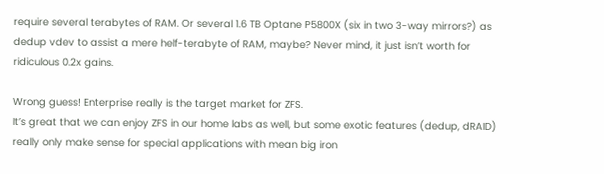require several terabytes of RAM. Or several 1.6 TB Optane P5800X (six in two 3-way mirrors?) as dedup vdev to assist a mere helf-terabyte of RAM, maybe? Never mind, it just isn’t worth for ridiculous 0.2x gains.

Wrong guess! Enterprise really is the target market for ZFS.
It’s great that we can enjoy ZFS in our home labs as well, but some exotic features (dedup, dRAID) really only make sense for special applications with mean big iron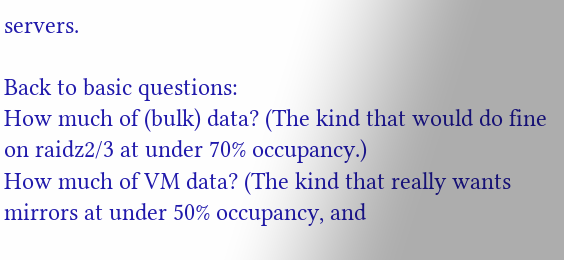servers.

Back to basic questions:
How much of (bulk) data? (The kind that would do fine on raidz2/3 at under 70% occupancy.)
How much of VM data? (The kind that really wants mirrors at under 50% occupancy, and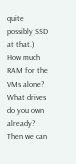quite possibly SSD at that.)
How much RAM for the VMs alone?
What drives do you own already?
Then we can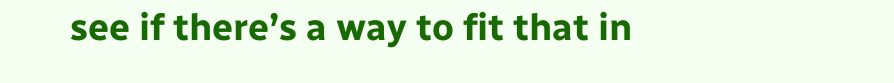see if there’s a way to fit that in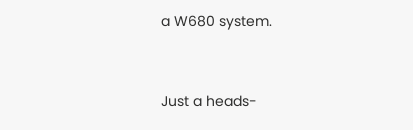a W680 system.


Just a heads-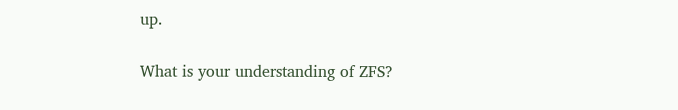up.

What is your understanding of ZFS?